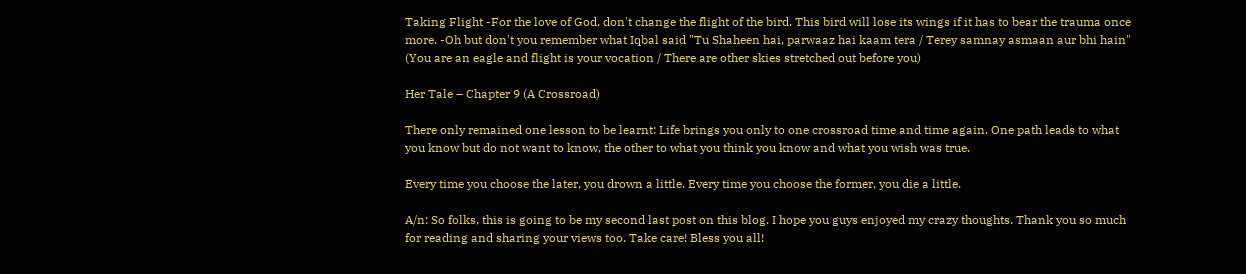Taking Flight -For the love of God, don't change the flight of the bird. This bird will lose its wings if it has to bear the trauma once more. -Oh but don't you remember what Iqbal said "Tu Shaheen hai, parwaaz hai kaam tera / Terey samnay asmaan aur bhi hain" (You are an eagle and flight is your vocation / There are other skies stretched out before you)

Her Tale – Chapter 9 (A Crossroad)

There only remained one lesson to be learnt: Life brings you only to one crossroad time and time again. One path leads to what you know but do not want to know, the other to what you think you know and what you wish was true.

Every time you choose the later, you drown a little. Every time you choose the former, you die a little.

A/n: So folks, this is going to be my second last post on this blog. I hope you guys enjoyed my crazy thoughts. Thank you so much for reading and sharing your views too. Take care! Bless you all!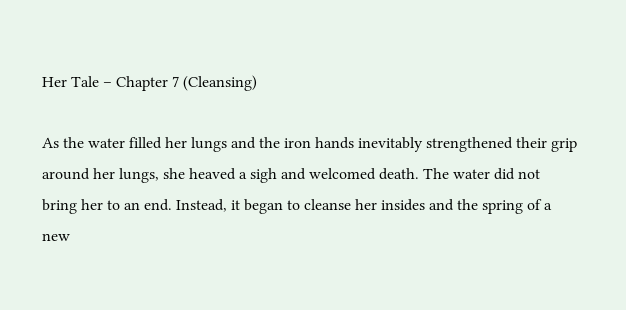Her Tale – Chapter 7 (Cleansing)

As the water filled her lungs and the iron hands inevitably strengthened their grip around her lungs, she heaved a sigh and welcomed death. The water did not bring her to an end. Instead, it began to cleanse her insides and the spring of a new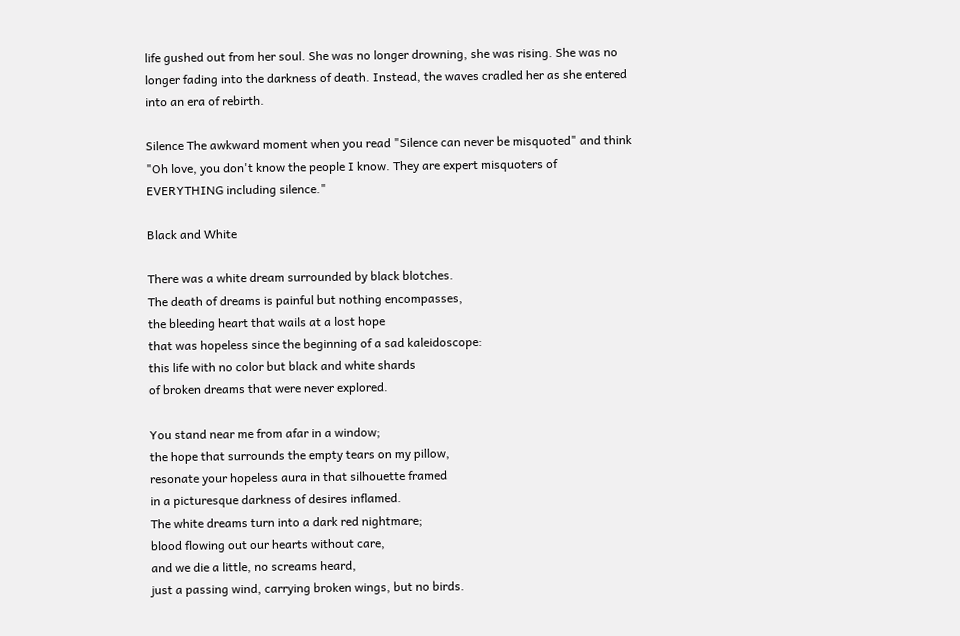life gushed out from her soul. She was no longer drowning, she was rising. She was no longer fading into the darkness of death. Instead, the waves cradled her as she entered into an era of rebirth.

Silence The awkward moment when you read "Silence can never be misquoted" and think "Oh love, you don't know the people I know. They are expert misquoters of EVERYTHING including silence."

Black and White

There was a white dream surrounded by black blotches.
The death of dreams is painful but nothing encompasses,
the bleeding heart that wails at a lost hope
that was hopeless since the beginning of a sad kaleidoscope:
this life with no color but black and white shards
of broken dreams that were never explored.

You stand near me from afar in a window;
the hope that surrounds the empty tears on my pillow,
resonate your hopeless aura in that silhouette framed
in a picturesque darkness of desires inflamed.
The white dreams turn into a dark red nightmare;
blood flowing out our hearts without care,
and we die a little, no screams heard,
just a passing wind, carrying broken wings, but no birds.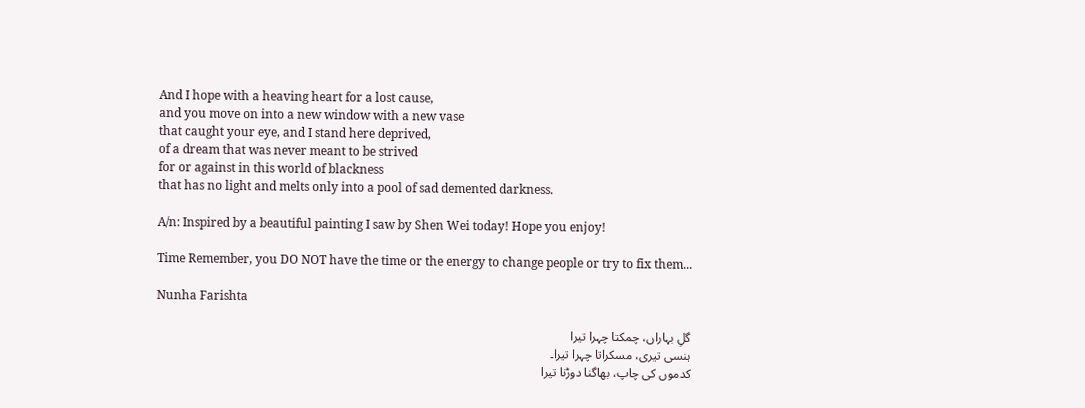And I hope with a heaving heart for a lost cause,
and you move on into a new window with a new vase
that caught your eye, and I stand here deprived,
of a dream that was never meant to be strived
for or against in this world of blackness
that has no light and melts only into a pool of sad demented darkness.

A/n: Inspired by a beautiful painting I saw by Shen Wei today! Hope you enjoy!

Time Remember, you DO NOT have the time or the energy to change people or try to fix them...

Nunha Farishta

گلِ بہاراں، چمکتا چہرا تیرا
ہنسی تیری، مسکراتا چہرا تیرا۔
کدموں کی چاپ، بھاگنا دوڑنا تیرا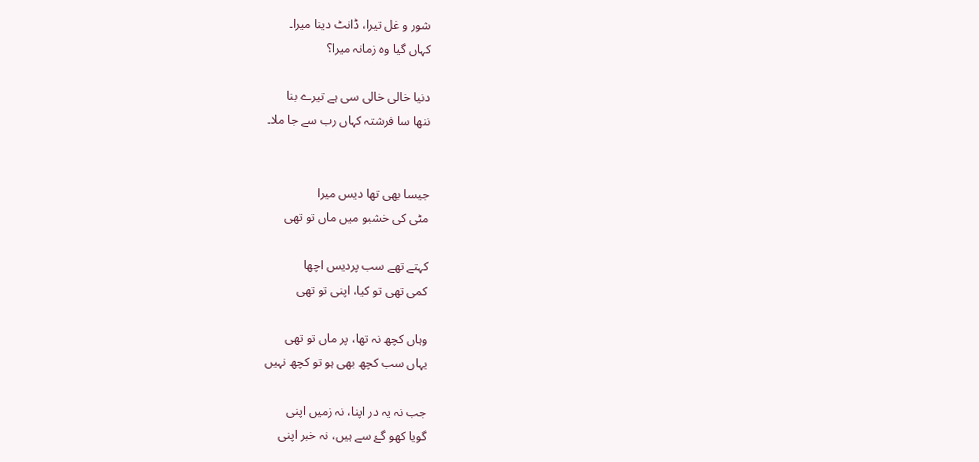شور و غل تیرا، ڈانٹ دینا میرا۔
کہاں گیا وہ زمانہ میرا؟

دنیا خالی خالی سی ہے تیرے بنا
ننھا سا فرشتہ کہاں رب سے جا ملا۔


جیسا بھی تھا دیس میرا
مٹی کی خشبو میں ماں تو تھی

کہتے تھے سب پردیس اچھا
کمی تھی تو کیا، اپنی تو تھی

وہاں کچھ نہ تھا، پر ماں تو تھی
یہاں سب کچھ بھی ہو تو کچھ نہیں

جب نہ یہ در اپنا، نہ زمیں اپنی
گویا کھو گۓ سے ہیں، نہ خبر اپنی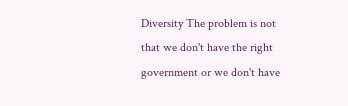Diversity The problem is not that we don't have the right government or we don't have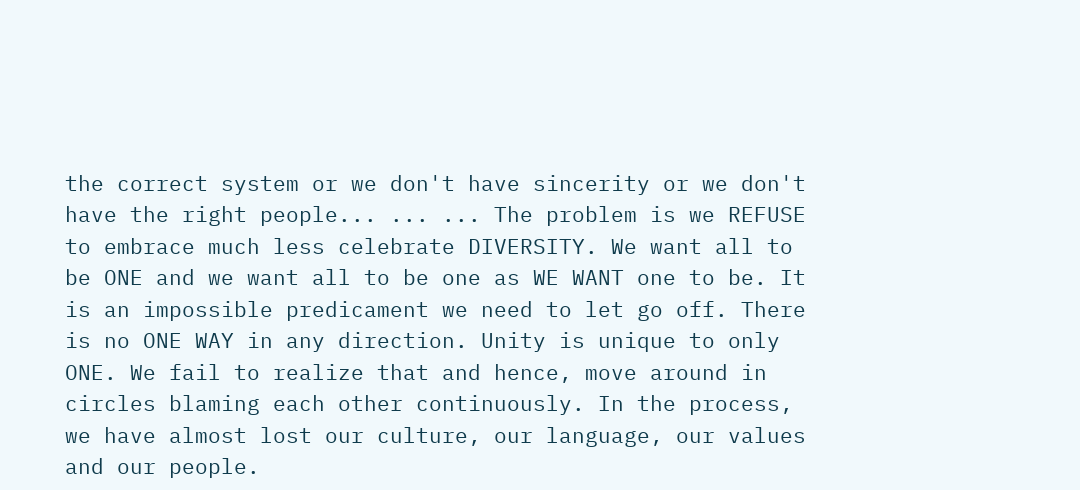the correct system or we don't have sincerity or we don't have the right people... ... ... The problem is we REFUSE to embrace much less celebrate DIVERSITY. We want all to be ONE and we want all to be one as WE WANT one to be. It is an impossible predicament we need to let go off. There is no ONE WAY in any direction. Unity is unique to only ONE. We fail to realize that and hence, move around in circles blaming each other continuously. In the process, we have almost lost our culture, our language, our values and our people.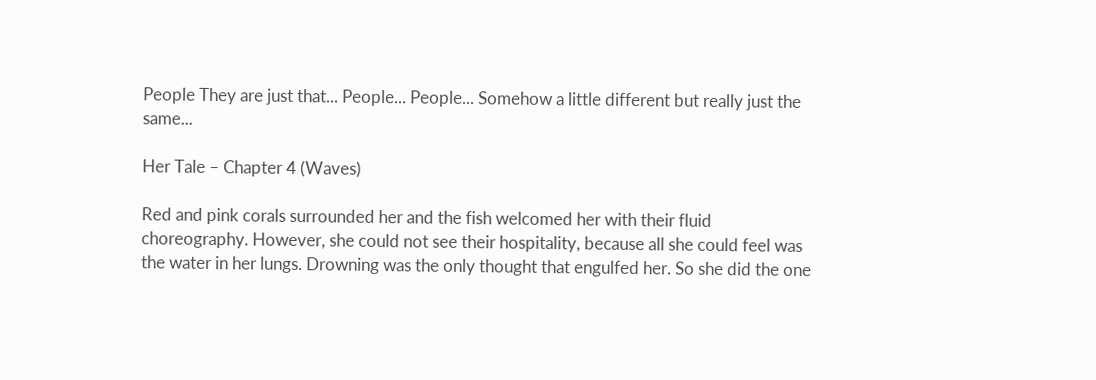People They are just that... People... People... Somehow a little different but really just the same...

Her Tale – Chapter 4 (Waves)

Red and pink corals surrounded her and the fish welcomed her with their fluid choreography. However, she could not see their hospitality, because all she could feel was the water in her lungs. Drowning was the only thought that engulfed her. So she did the one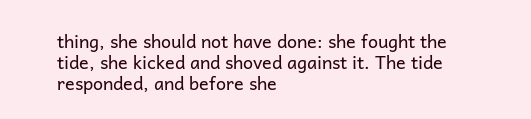thing, she should not have done: she fought the tide, she kicked and shoved against it. The tide responded, and before she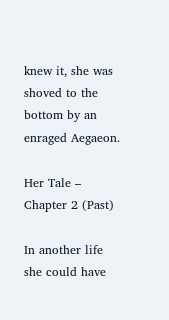knew it, she was shoved to the bottom by an enraged Aegaeon.

Her Tale – Chapter 2 (Past)

In another life she could have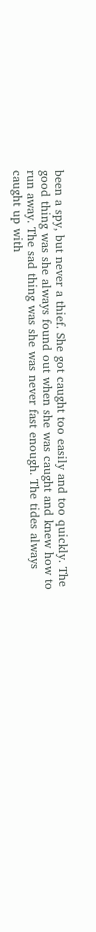been a spy, but never a thief. She got caught too easily and too quickly. The good thing was she always found out when she was caught and knew how to run away. The sad thing was she was never fast enough. The tides always caught up with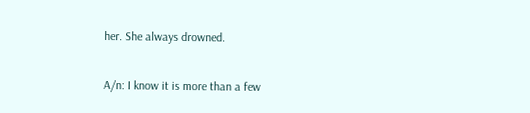her. She always drowned.

A/n: I know it is more than a few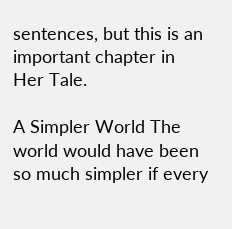sentences, but this is an important chapter in Her Tale.

A Simpler World The world would have been so much simpler if every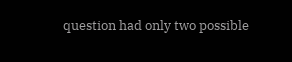question had only two possible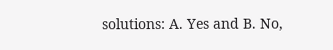solutions: A. Yes and B. No,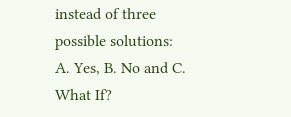instead of three possible solutions: A. Yes, B. No and C. What If?